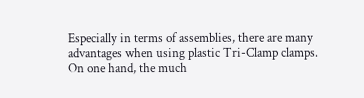Especially in terms of assemblies, there are many advantages when using plastic Tri-Clamp clamps. On one hand, the much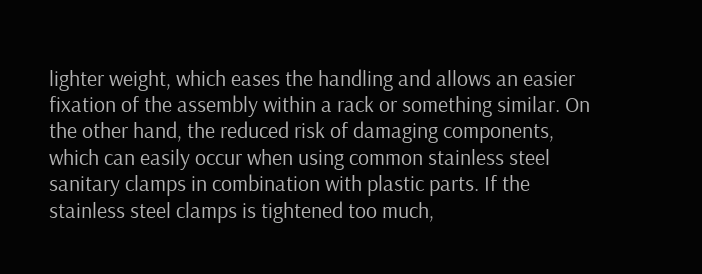lighter weight, which eases the handling and allows an easier fixation of the assembly within a rack or something similar. On the other hand, the reduced risk of damaging components, which can easily occur when using common stainless steel sanitary clamps in combination with plastic parts. If the stainless steel clamps is tightened too much,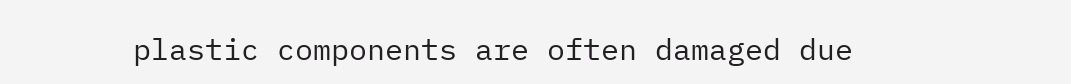plastic components are often damaged due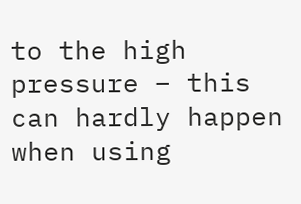to the high pressure – this can hardly happen when using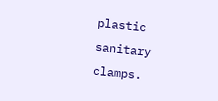plastic sanitary clamps.